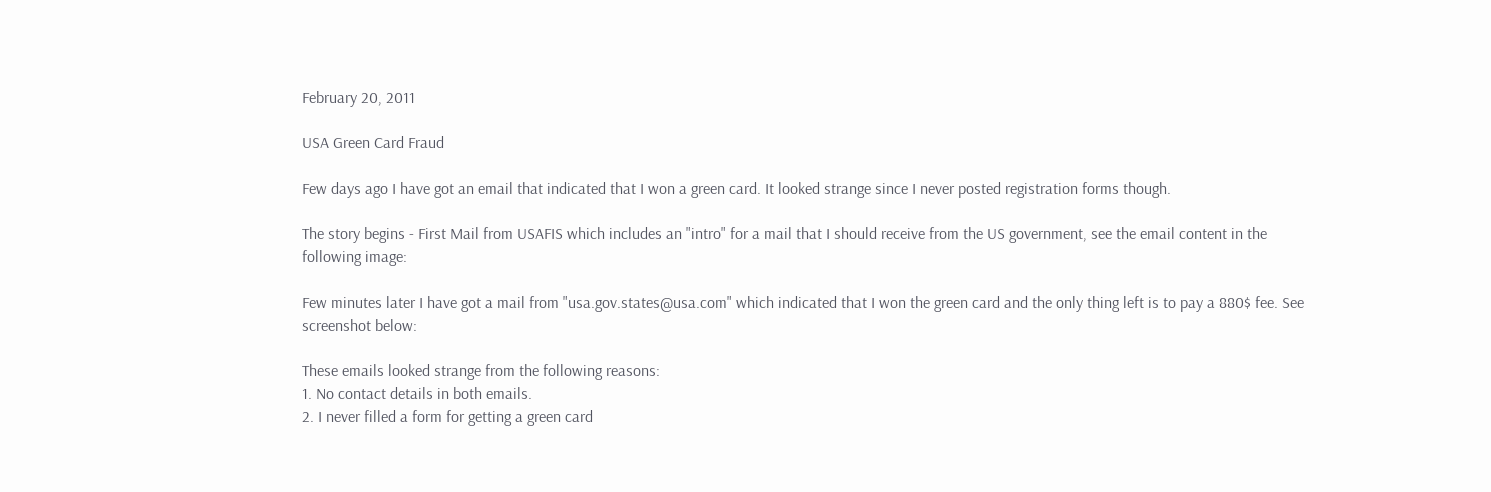February 20, 2011

USA Green Card Fraud

Few days ago I have got an email that indicated that I won a green card. It looked strange since I never posted registration forms though.

The story begins - First Mail from USAFIS which includes an "intro" for a mail that I should receive from the US government, see the email content in the following image:

Few minutes later I have got a mail from "usa.gov.states@usa.com" which indicated that I won the green card and the only thing left is to pay a 880$ fee. See screenshot below:

These emails looked strange from the following reasons:
1. No contact details in both emails.
2. I never filled a form for getting a green card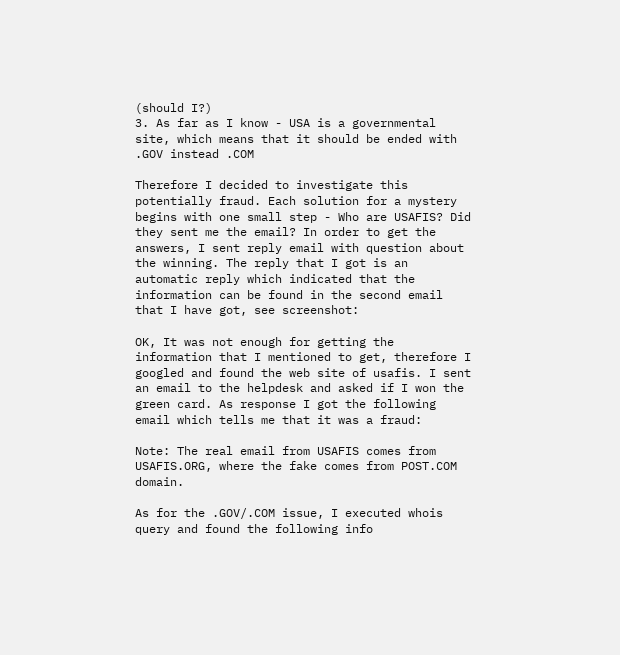(should I?)
3. As far as I know - USA is a governmental site, which means that it should be ended with .GOV instead .COM

Therefore I decided to investigate this potentially fraud. Each solution for a mystery begins with one small step - Who are USAFIS? Did they sent me the email? In order to get the answers, I sent reply email with question about the winning. The reply that I got is an automatic reply which indicated that the information can be found in the second email that I have got, see screenshot:

OK, It was not enough for getting the information that I mentioned to get, therefore I googled and found the web site of usafis. I sent an email to the helpdesk and asked if I won the green card. As response I got the following email which tells me that it was a fraud:

Note: The real email from USAFIS comes from USAFIS.ORG, where the fake comes from POST.COM domain.

As for the .GOV/.COM issue, I executed whois query and found the following info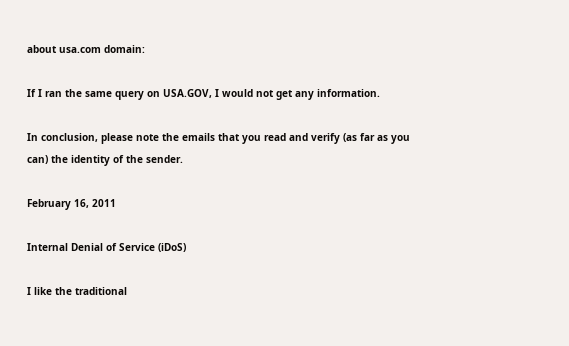about usa.com domain:

If I ran the same query on USA.GOV, I would not get any information.

In conclusion, please note the emails that you read and verify (as far as you can) the identity of the sender.

February 16, 2011

Internal Denial of Service (iDoS)

I like the traditional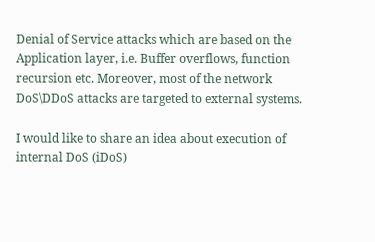Denial of Service attacks which are based on the Application layer, i.e. Buffer overflows, function recursion etc. Moreover, most of the network DoS\DDoS attacks are targeted to external systems.

I would like to share an idea about execution of internal DoS (iDoS)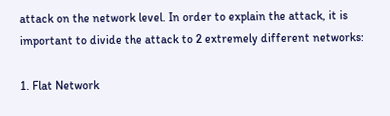attack on the network level. In order to explain the attack, it is important to divide the attack to 2 extremely different networks:

1. Flat Network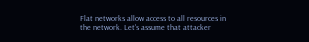Flat networks allow access to all resources in the network. Let's assume that attacker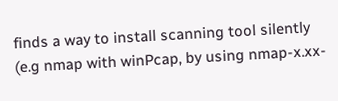finds a way to install scanning tool silently (e.g nmap with winPcap, by using nmap-x.xx-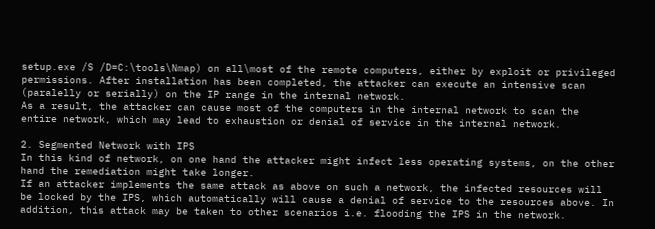setup.exe /S /D=C:\tools\Nmap) on all\most of the remote computers, either by exploit or privileged permissions. After installation has been completed, the attacker can execute an intensive scan (paralelly or serially) on the IP range in the internal network.
As a result, the attacker can cause most of the computers in the internal network to scan the entire network, which may lead to exhaustion or denial of service in the internal network.

2. Segmented Network with IPS
In this kind of network, on one hand the attacker might infect less operating systems, on the other hand the remediation might take longer.
If an attacker implements the same attack as above on such a network, the infected resources will be locked by the IPS, which automatically will cause a denial of service to the resources above. In addition, this attack may be taken to other scenarios i.e. flooding the IPS in the network.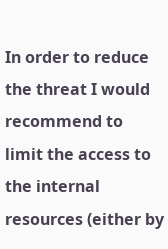In order to reduce the threat I would recommend to limit the access to the internal resources (either by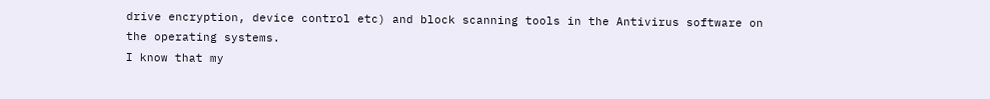drive encryption, device control etc) and block scanning tools in the Antivirus software on the operating systems.
I know that my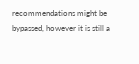recommendations might be bypassed, however it is still a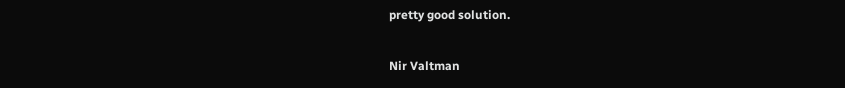pretty good solution.

Nir Valtman